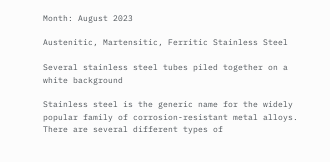Month: August 2023

Austenitic, Martensitic, Ferritic Stainless Steel

Several stainless steel tubes piled together on a white background

Stainless steel is the generic name for the widely popular family of corrosion-resistant metal alloys. There are several different types of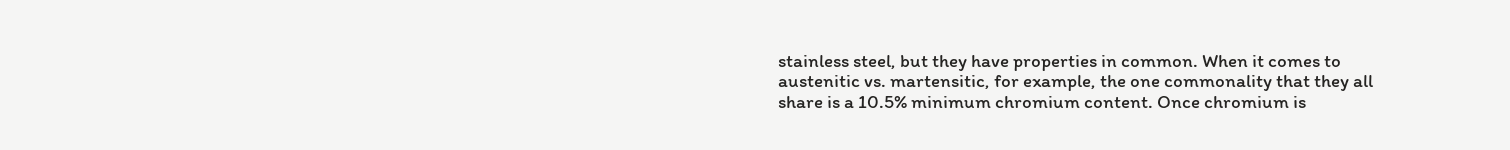stainless steel, but they have properties in common. When it comes to austenitic vs. martensitic, for example, the one commonality that they all share is a 10.5% minimum chromium content. Once chromium is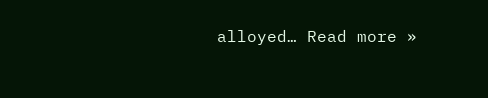alloyed… Read more »